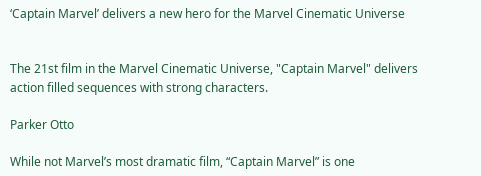‘Captain Marvel’ delivers a new hero for the Marvel Cinematic Universe


The 21st film in the Marvel Cinematic Universe, "Captain Marvel" delivers action filled sequences with strong characters.

Parker Otto

While not Marvel’s most dramatic film, “Captain Marvel” is one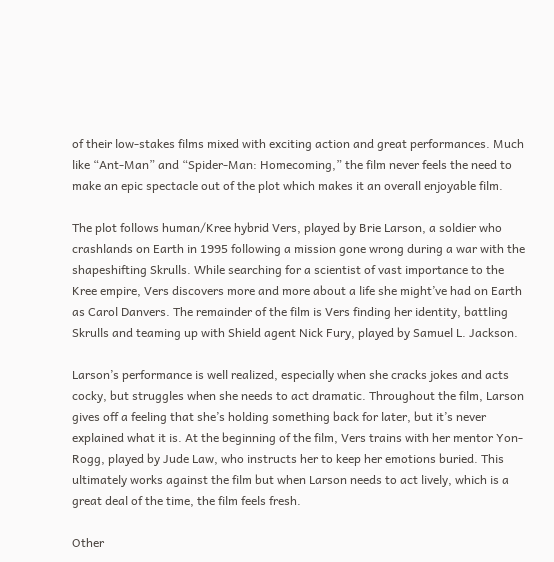of their low-stakes films mixed with exciting action and great performances. Much like “Ant-Man” and “Spider-Man: Homecoming,” the film never feels the need to make an epic spectacle out of the plot which makes it an overall enjoyable film.

The plot follows human/Kree hybrid Vers, played by Brie Larson, a soldier who crashlands on Earth in 1995 following a mission gone wrong during a war with the shapeshifting Skrulls. While searching for a scientist of vast importance to the Kree empire, Vers discovers more and more about a life she might’ve had on Earth as Carol Danvers. The remainder of the film is Vers finding her identity, battling Skrulls and teaming up with Shield agent Nick Fury, played by Samuel L. Jackson.

Larson’s performance is well realized, especially when she cracks jokes and acts cocky, but struggles when she needs to act dramatic. Throughout the film, Larson gives off a feeling that she’s holding something back for later, but it’s never explained what it is. At the beginning of the film, Vers trains with her mentor Yon-Rogg, played by Jude Law, who instructs her to keep her emotions buried. This ultimately works against the film but when Larson needs to act lively, which is a great deal of the time, the film feels fresh.

Other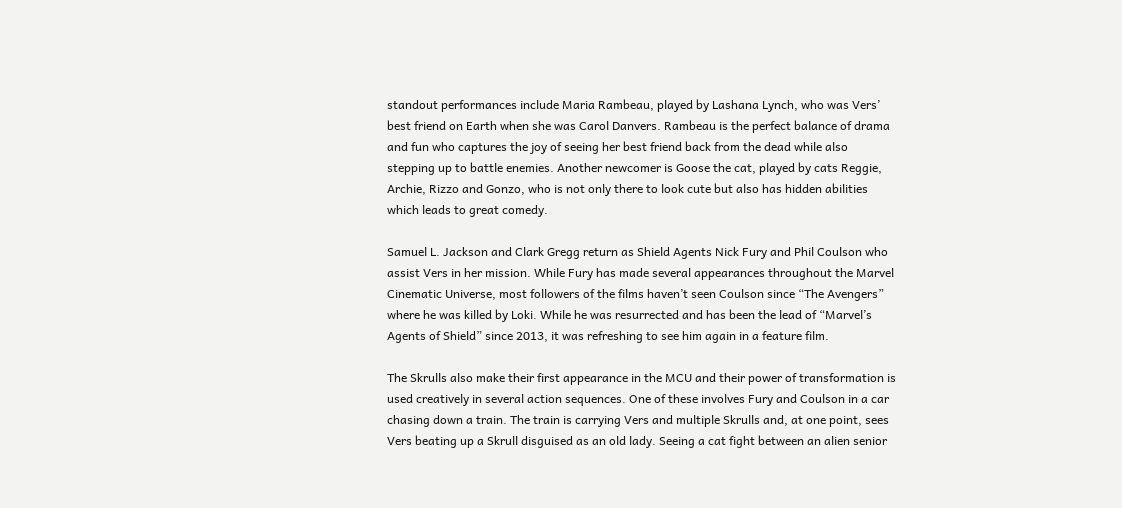standout performances include Maria Rambeau, played by Lashana Lynch, who was Vers’ best friend on Earth when she was Carol Danvers. Rambeau is the perfect balance of drama and fun who captures the joy of seeing her best friend back from the dead while also stepping up to battle enemies. Another newcomer is Goose the cat, played by cats Reggie, Archie, Rizzo and Gonzo, who is not only there to look cute but also has hidden abilities which leads to great comedy.

Samuel L. Jackson and Clark Gregg return as Shield Agents Nick Fury and Phil Coulson who assist Vers in her mission. While Fury has made several appearances throughout the Marvel Cinematic Universe, most followers of the films haven’t seen Coulson since “The Avengers” where he was killed by Loki. While he was resurrected and has been the lead of “Marvel’s Agents of Shield” since 2013, it was refreshing to see him again in a feature film.

The Skrulls also make their first appearance in the MCU and their power of transformation is used creatively in several action sequences. One of these involves Fury and Coulson in a car chasing down a train. The train is carrying Vers and multiple Skrulls and, at one point, sees Vers beating up a Skrull disguised as an old lady. Seeing a cat fight between an alien senior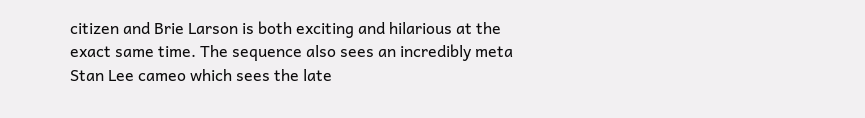citizen and Brie Larson is both exciting and hilarious at the exact same time. The sequence also sees an incredibly meta Stan Lee cameo which sees the late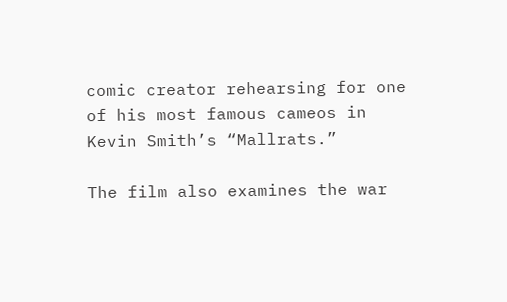comic creator rehearsing for one of his most famous cameos in Kevin Smith’s “Mallrats.”

The film also examines the war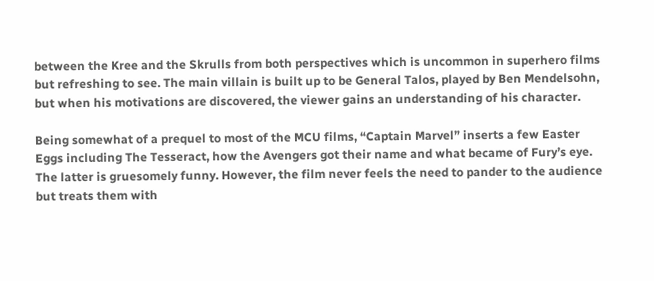between the Kree and the Skrulls from both perspectives which is uncommon in superhero films but refreshing to see. The main villain is built up to be General Talos, played by Ben Mendelsohn, but when his motivations are discovered, the viewer gains an understanding of his character.

Being somewhat of a prequel to most of the MCU films, “Captain Marvel” inserts a few Easter Eggs including The Tesseract, how the Avengers got their name and what became of Fury’s eye. The latter is gruesomely funny. However, the film never feels the need to pander to the audience but treats them with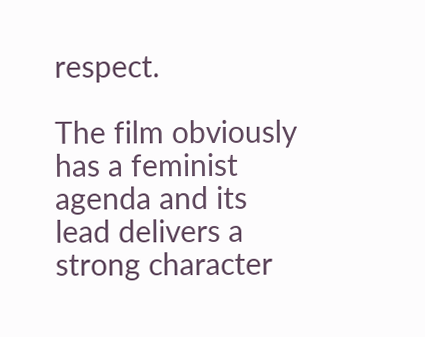respect.

The film obviously has a feminist agenda and its lead delivers a strong character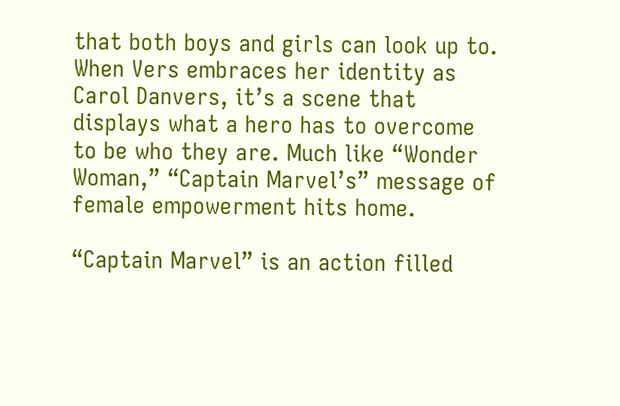that both boys and girls can look up to. When Vers embraces her identity as Carol Danvers, it’s a scene that displays what a hero has to overcome to be who they are. Much like “Wonder Woman,” “Captain Marvel’s” message of female empowerment hits home.

“Captain Marvel” is an action filled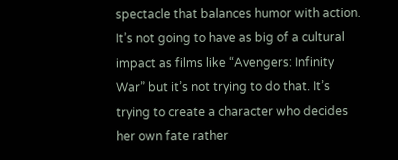spectacle that balances humor with action. It’s not going to have as big of a cultural impact as films like “Avengers: Infinity War” but it’s not trying to do that. It’s trying to create a character who decides her own fate rather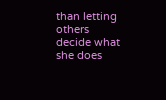than letting others decide what she does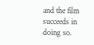and the film succeeds in doing so.